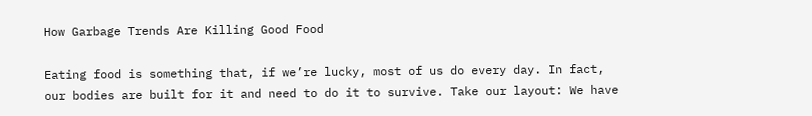How Garbage Trends Are Killing Good Food

Eating food is something that, if we’re lucky, most of us do every day. In fact, our bodies are built for it and need to do it to survive. Take our layout: We have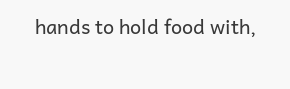hands to hold food with,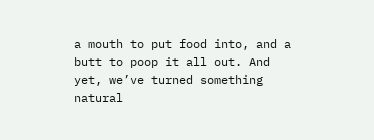a mouth to put food into, and a butt to poop it all out. And yet, we’ve turned something natural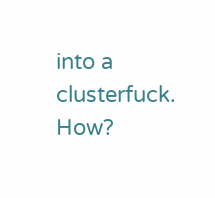into a clusterfuck. How?